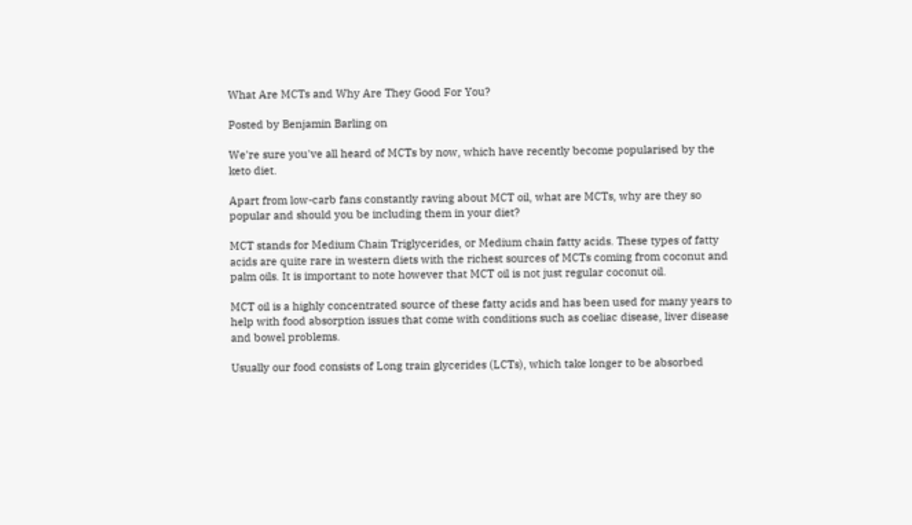What Are MCTs and Why Are They Good For You?

Posted by Benjamin Barling on

We're sure you've all heard of MCTs by now, which have recently become popularised by the keto diet.

Apart from low-carb fans constantly raving about MCT oil, what are MCTs, why are they so popular and should you be including them in your diet?

MCT stands for Medium Chain Triglycerides, or Medium chain fatty acids. These types of fatty acids are quite rare in western diets with the richest sources of MCTs coming from coconut and palm oils. It is important to note however that MCT oil is not just regular coconut oil.

MCT oil is a highly concentrated source of these fatty acids and has been used for many years to help with food absorption issues that come with conditions such as coeliac disease, liver disease and bowel problems.

Usually our food consists of Long train glycerides (LCTs), which take longer to be absorbed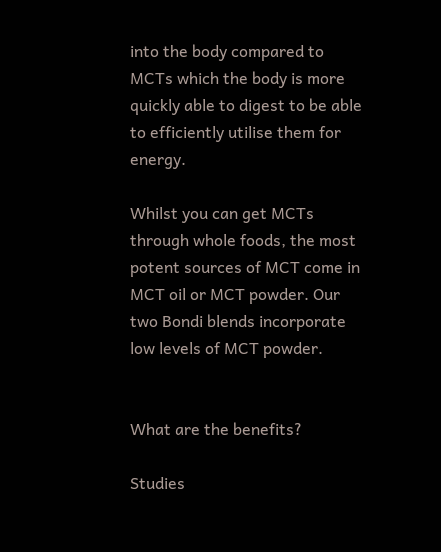into the body compared to MCTs which the body is more quickly able to digest to be able to efficiently utilise them for energy.

Whilst you can get MCTs through whole foods, the most potent sources of MCT come in MCT oil or MCT powder. Our two Bondi blends incorporate low levels of MCT powder.


What are the benefits?

Studies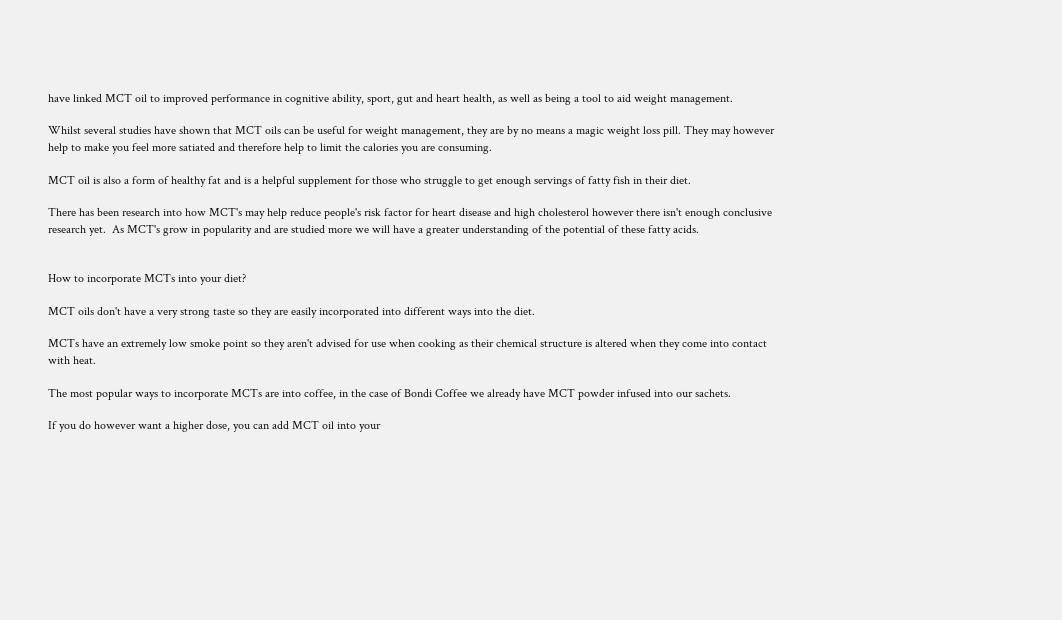have linked MCT oil to improved performance in cognitive ability, sport, gut and heart health, as well as being a tool to aid weight management.

Whilst several studies have shown that MCT oils can be useful for weight management, they are by no means a magic weight loss pill. They may however help to make you feel more satiated and therefore help to limit the calories you are consuming.

MCT oil is also a form of healthy fat and is a helpful supplement for those who struggle to get enough servings of fatty fish in their diet.

There has been research into how MCT's may help reduce people's risk factor for heart disease and high cholesterol however there isn't enough conclusive research yet.  As MCT's grow in popularity and are studied more we will have a greater understanding of the potential of these fatty acids.


How to incorporate MCTs into your diet?

MCT oils don't have a very strong taste so they are easily incorporated into different ways into the diet.

MCTs have an extremely low smoke point so they aren't advised for use when cooking as their chemical structure is altered when they come into contact with heat.

The most popular ways to incorporate MCTs are into coffee, in the case of Bondi Coffee we already have MCT powder infused into our sachets.

If you do however want a higher dose, you can add MCT oil into your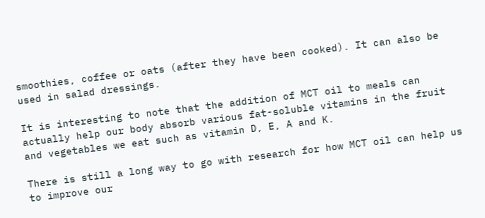smoothies, coffee or oats (after they have been cooked). It can also be used in salad dressings.

It is interesting to note that the addition of MCT oil to meals can actually help our body absorb various fat-soluble vitamins in the fruit and vegetables we eat such as vitamin D, E, A and K.

There is still a long way to go with research for how MCT oil can help us to improve our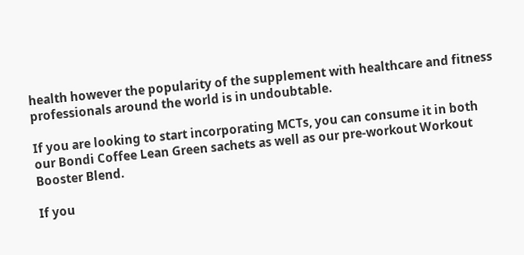health however the popularity of the supplement with healthcare and fitness professionals around the world is in undoubtable.

If you are looking to start incorporating MCTs, you can consume it in both our Bondi Coffee Lean Green sachets as well as our pre-workout Workout Booster Blend.

If you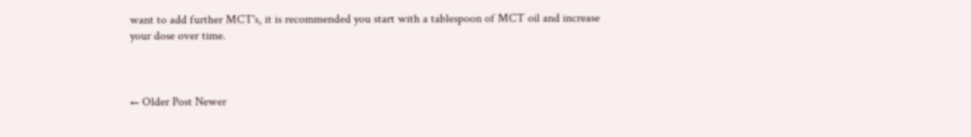want to add further MCT's, it is recommended you start with a tablespoon of MCT oil and increase your dose over time.



← Older Post Newer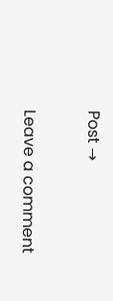Post →

Leave a comment